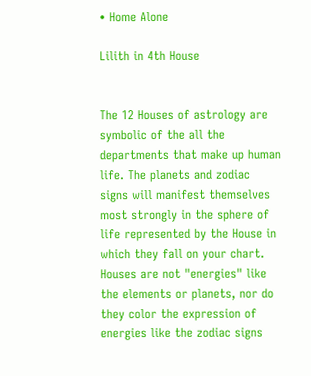• Home Alone

Lilith in 4th House


The 12 Houses of astrology are symbolic of the all the departments that make up human life. The planets and zodiac signs will manifest themselves most strongly in the sphere of life represented by the House in which they fall on your chart. Houses are not "energies" like the elements or planets, nor do they color the expression of energies like the zodiac signs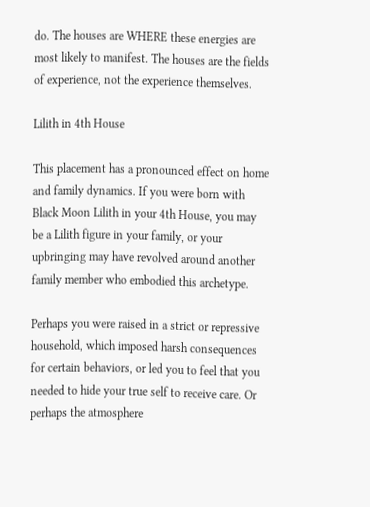do. The houses are WHERE these energies are most likely to manifest. The houses are the fields of experience, not the experience themselves.

Lilith in 4th House

This placement has a pronounced effect on home and family dynamics. If you were born with Black Moon Lilith in your 4th House, you may be a Lilith figure in your family, or your upbringing may have revolved around another family member who embodied this archetype.

Perhaps you were raised in a strict or repressive household, which imposed harsh consequences for certain behaviors, or led you to feel that you needed to hide your true self to receive care. Or perhaps the atmosphere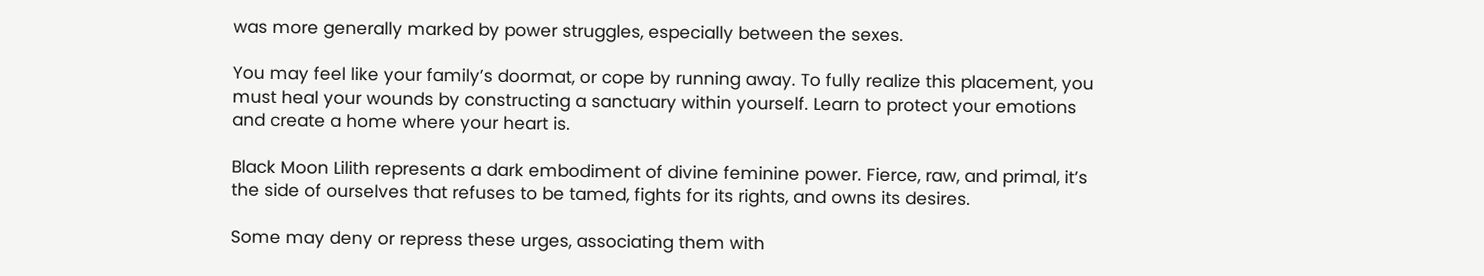was more generally marked by power struggles, especially between the sexes.

You may feel like your family’s doormat, or cope by running away. To fully realize this placement, you must heal your wounds by constructing a sanctuary within yourself. Learn to protect your emotions and create a home where your heart is.

Black Moon Lilith represents a dark embodiment of divine feminine power. Fierce, raw, and primal, it’s the side of ourselves that refuses to be tamed, fights for its rights, and owns its desires.

Some may deny or repress these urges, associating them with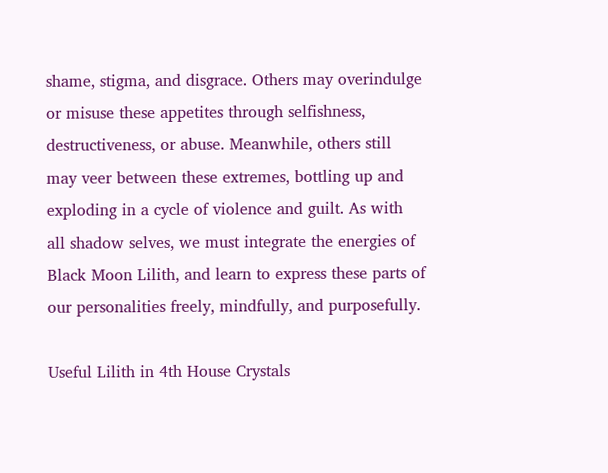shame, stigma, and disgrace. Others may overindulge or misuse these appetites through selfishness, destructiveness, or abuse. Meanwhile, others still may veer between these extremes, bottling up and exploding in a cycle of violence and guilt. As with all shadow selves, we must integrate the energies of Black Moon Lilith, and learn to express these parts of our personalities freely, mindfully, and purposefully.

Useful Lilith in 4th House Crystals